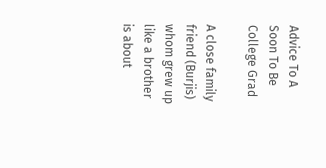Advice To A Soon To Be College Grad

A close family friend (Burjis) whom grew up like a brother is about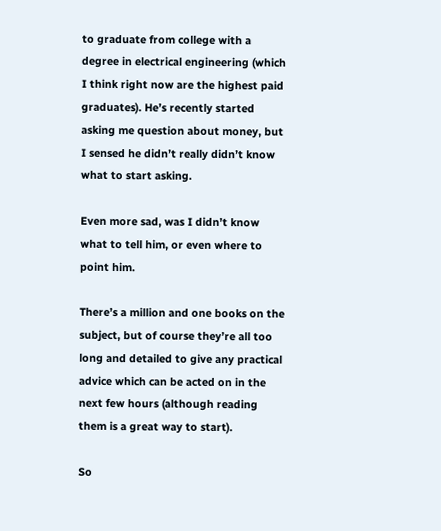to graduate from college with a degree in electrical engineering (which I think right now are the highest paid graduates). He’s recently started asking me question about money, but I sensed he didn’t really didn’t know what to start asking.

Even more sad, was I didn’t know what to tell him, or even where to point him.

There’s a million and one books on the subject, but of course they’re all too long and detailed to give any practical advice which can be acted on in the next few hours (although reading them is a great way to start).

So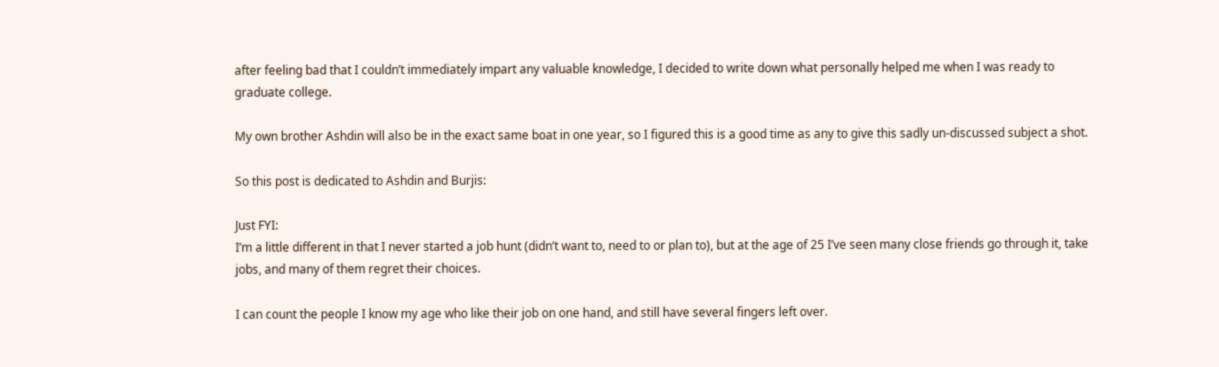after feeling bad that I couldn’t immediately impart any valuable knowledge, I decided to write down what personally helped me when I was ready to graduate college.

My own brother Ashdin will also be in the exact same boat in one year, so I figured this is a good time as any to give this sadly un-discussed subject a shot.

So this post is dedicated to Ashdin and Burjis:

Just FYI:
I’m a little different in that I never started a job hunt (didn’t want to, need to or plan to), but at the age of 25 I’ve seen many close friends go through it, take jobs, and many of them regret their choices.

I can count the people I know my age who like their job on one hand, and still have several fingers left over.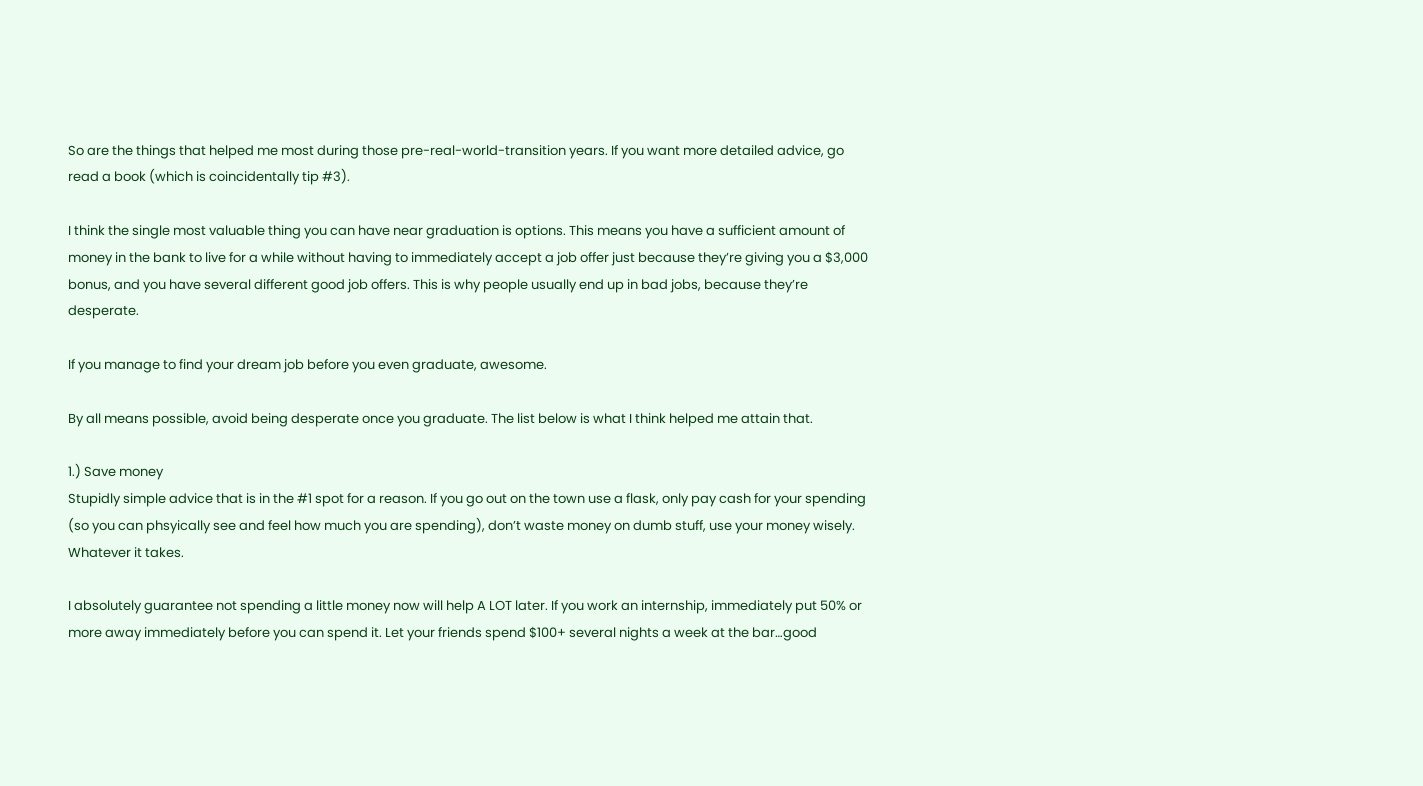So are the things that helped me most during those pre-real-world-transition years. If you want more detailed advice, go read a book (which is coincidentally tip #3).

I think the single most valuable thing you can have near graduation is options. This means you have a sufficient amount of money in the bank to live for a while without having to immediately accept a job offer just because they’re giving you a $3,000 bonus, and you have several different good job offers. This is why people usually end up in bad jobs, because they’re desperate.

If you manage to find your dream job before you even graduate, awesome.

By all means possible, avoid being desperate once you graduate. The list below is what I think helped me attain that.

1.) Save money
Stupidly simple advice that is in the #1 spot for a reason. If you go out on the town use a flask, only pay cash for your spending (so you can phsyically see and feel how much you are spending), don’t waste money on dumb stuff, use your money wisely. Whatever it takes.

I absolutely guarantee not spending a little money now will help A LOT later. If you work an internship, immediately put 50% or more away immediately before you can spend it. Let your friends spend $100+ several nights a week at the bar…good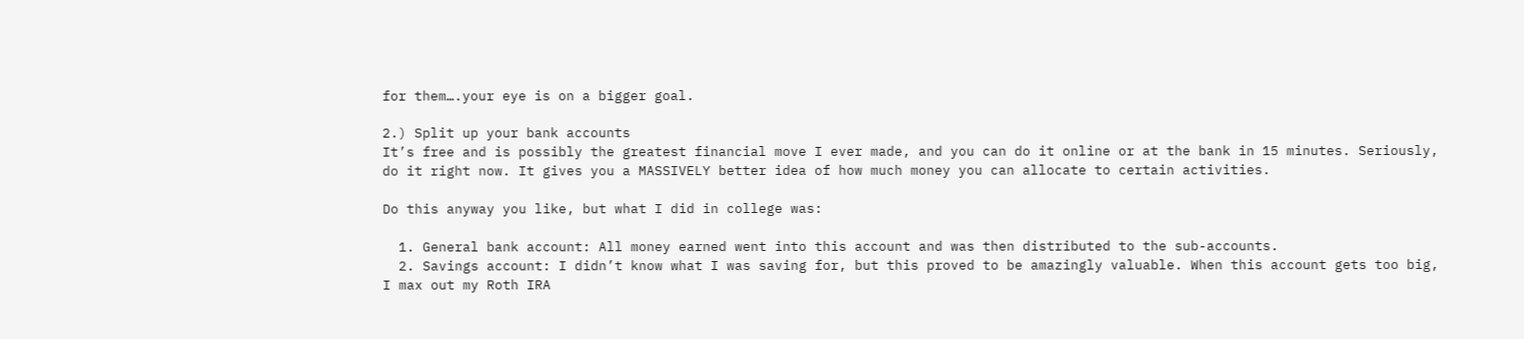for them….your eye is on a bigger goal.

2.) Split up your bank accounts
It’s free and is possibly the greatest financial move I ever made, and you can do it online or at the bank in 15 minutes. Seriously, do it right now. It gives you a MASSIVELY better idea of how much money you can allocate to certain activities.

Do this anyway you like, but what I did in college was:

  1. General bank account: All money earned went into this account and was then distributed to the sub-accounts.
  2. Savings account: I didn’t know what I was saving for, but this proved to be amazingly valuable. When this account gets too big, I max out my Roth IRA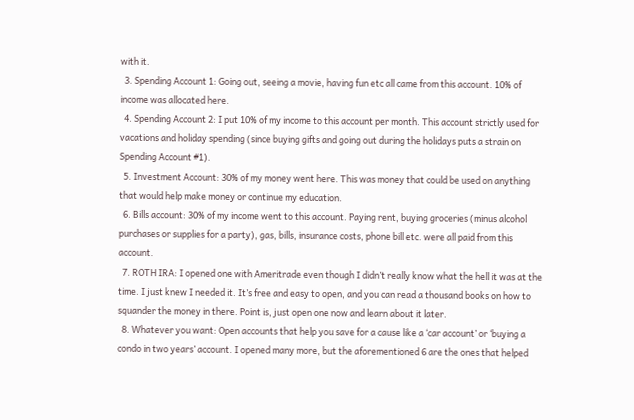with it.
  3. Spending Account 1: Going out, seeing a movie, having fun etc all came from this account. 10% of income was allocated here.
  4. Spending Account 2: I put 10% of my income to this account per month. This account strictly used for vacations and holiday spending (since buying gifts and going out during the holidays puts a strain on Spending Account #1).
  5. Investment Account: 30% of my money went here. This was money that could be used on anything that would help make money or continue my education.
  6. Bills account: 30% of my income went to this account. Paying rent, buying groceries (minus alcohol purchases or supplies for a party), gas, bills, insurance costs, phone bill etc. were all paid from this account.
  7. ROTH IRA: I opened one with Ameritrade even though I didn’t really know what the hell it was at the time. I just knew I needed it. It’s free and easy to open, and you can read a thousand books on how to squander the money in there. Point is, just open one now and learn about it later.
  8. Whatever you want: Open accounts that help you save for a cause like a ‘car account’ or ‘buying a condo in two years’ account. I opened many more, but the aforementioned 6 are the ones that helped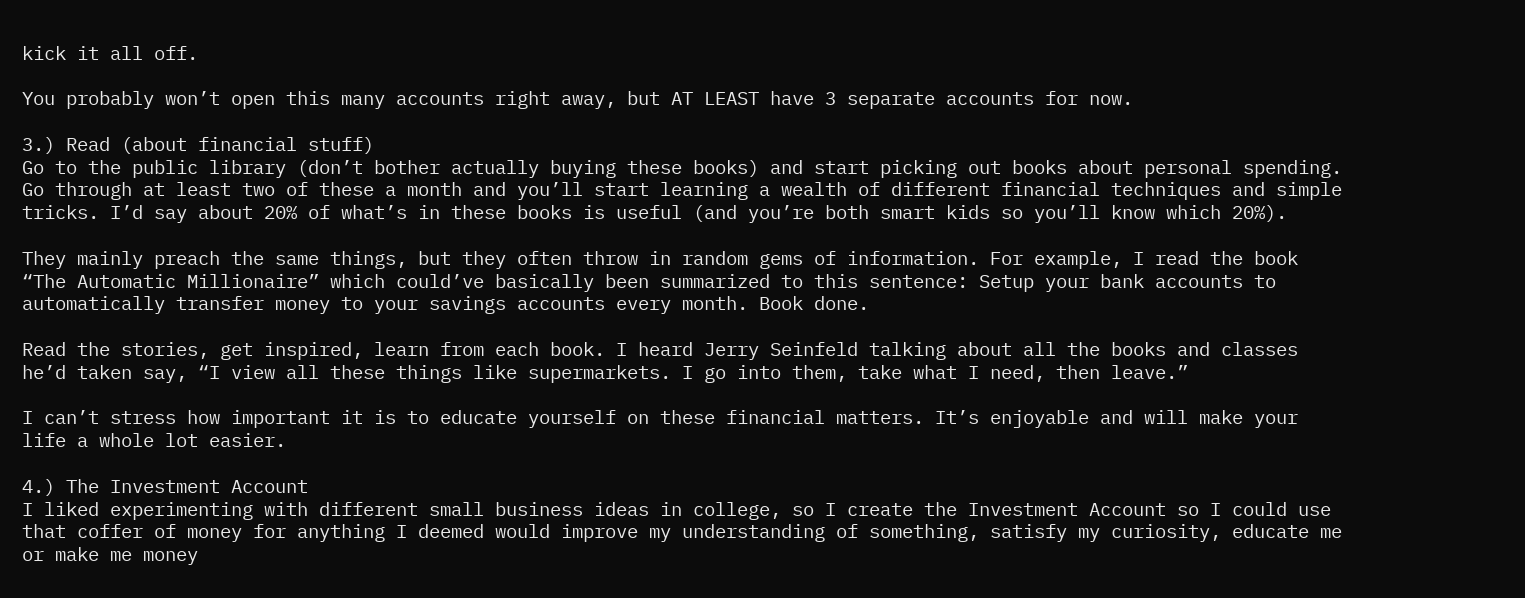kick it all off.

You probably won’t open this many accounts right away, but AT LEAST have 3 separate accounts for now.

3.) Read (about financial stuff)
Go to the public library (don’t bother actually buying these books) and start picking out books about personal spending. Go through at least two of these a month and you’ll start learning a wealth of different financial techniques and simple tricks. I’d say about 20% of what’s in these books is useful (and you’re both smart kids so you’ll know which 20%).

They mainly preach the same things, but they often throw in random gems of information. For example, I read the book “The Automatic Millionaire” which could’ve basically been summarized to this sentence: Setup your bank accounts to automatically transfer money to your savings accounts every month. Book done.

Read the stories, get inspired, learn from each book. I heard Jerry Seinfeld talking about all the books and classes he’d taken say, “I view all these things like supermarkets. I go into them, take what I need, then leave.”

I can’t stress how important it is to educate yourself on these financial matters. It’s enjoyable and will make your life a whole lot easier.

4.) The Investment Account
I liked experimenting with different small business ideas in college, so I create the Investment Account so I could use that coffer of money for anything I deemed would improve my understanding of something, satisfy my curiosity, educate me or make me money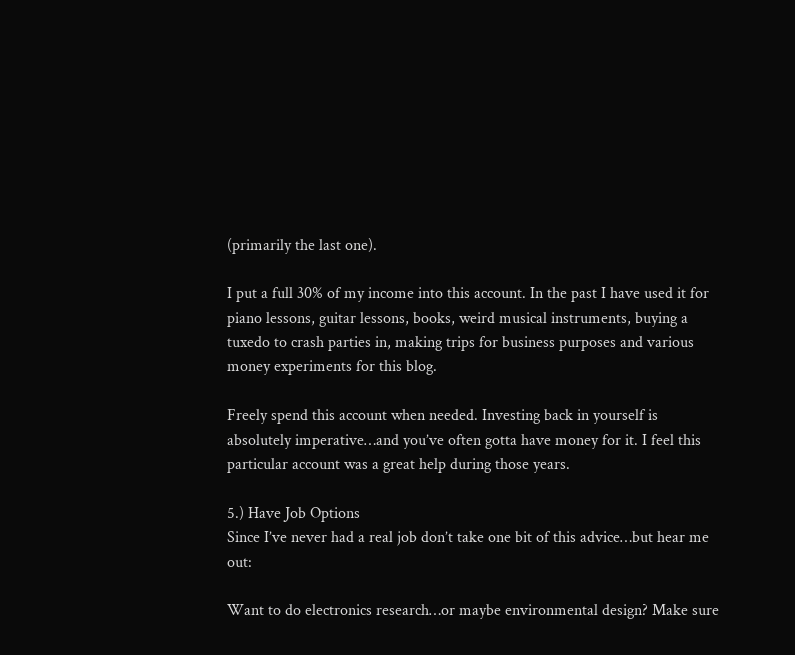(primarily the last one).

I put a full 30% of my income into this account. In the past I have used it for piano lessons, guitar lessons, books, weird musical instruments, buying a tuxedo to crash parties in, making trips for business purposes and various money experiments for this blog.

Freely spend this account when needed. Investing back in yourself is absolutely imperative…and you’ve often gotta have money for it. I feel this particular account was a great help during those years.

5.) Have Job Options
Since I’ve never had a real job don’t take one bit of this advice…but hear me out:

Want to do electronics research…or maybe environmental design? Make sure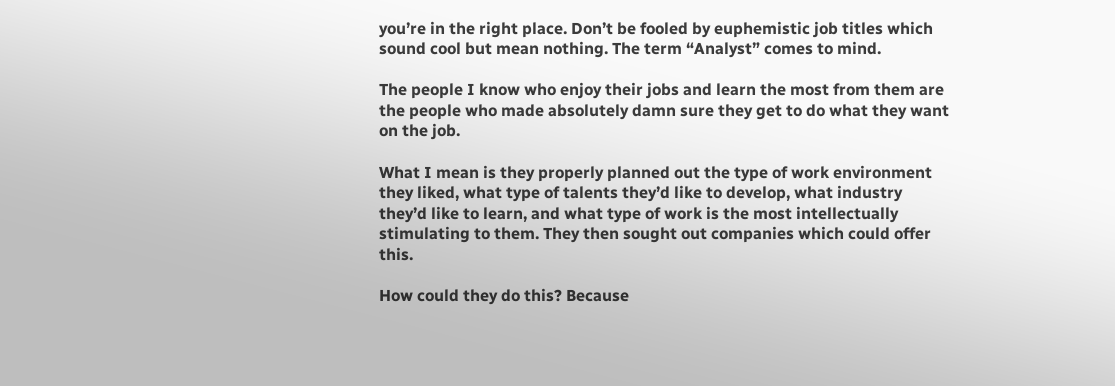you’re in the right place. Don’t be fooled by euphemistic job titles which sound cool but mean nothing. The term “Analyst” comes to mind.

The people I know who enjoy their jobs and learn the most from them are the people who made absolutely damn sure they get to do what they want on the job.

What I mean is they properly planned out the type of work environment they liked, what type of talents they’d like to develop, what industry they’d like to learn, and what type of work is the most intellectually stimulating to them. They then sought out companies which could offer this.

How could they do this? Because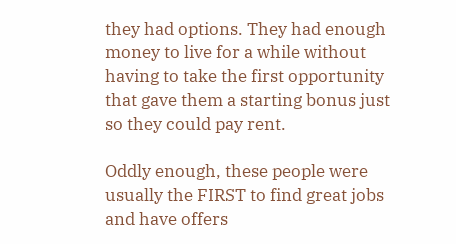they had options. They had enough money to live for a while without having to take the first opportunity that gave them a starting bonus just so they could pay rent.

Oddly enough, these people were usually the FIRST to find great jobs and have offers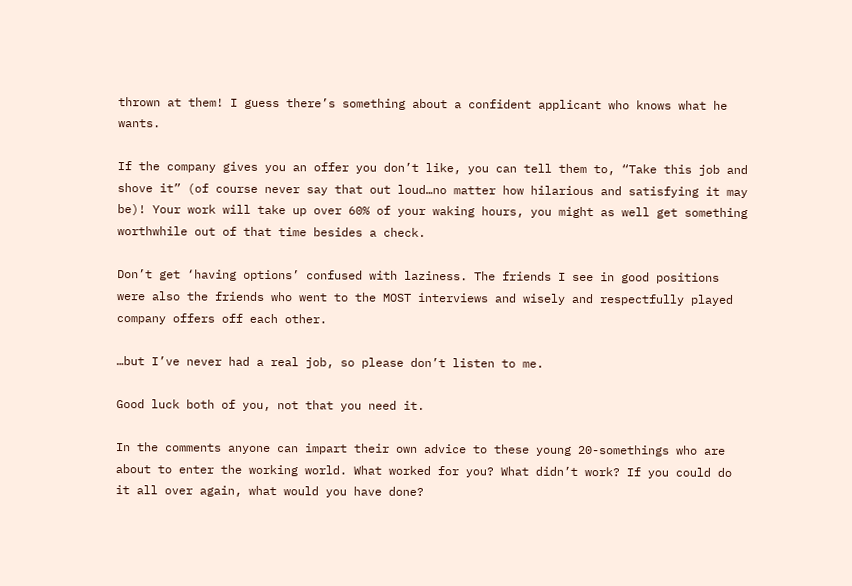thrown at them! I guess there’s something about a confident applicant who knows what he wants.

If the company gives you an offer you don’t like, you can tell them to, “Take this job and shove it” (of course never say that out loud…no matter how hilarious and satisfying it may be)! Your work will take up over 60% of your waking hours, you might as well get something worthwhile out of that time besides a check.

Don’t get ‘having options’ confused with laziness. The friends I see in good positions were also the friends who went to the MOST interviews and wisely and respectfully played company offers off each other.

…but I’ve never had a real job, so please don’t listen to me.

Good luck both of you, not that you need it.

In the comments anyone can impart their own advice to these young 20-somethings who are about to enter the working world. What worked for you? What didn’t work? If you could do it all over again, what would you have done?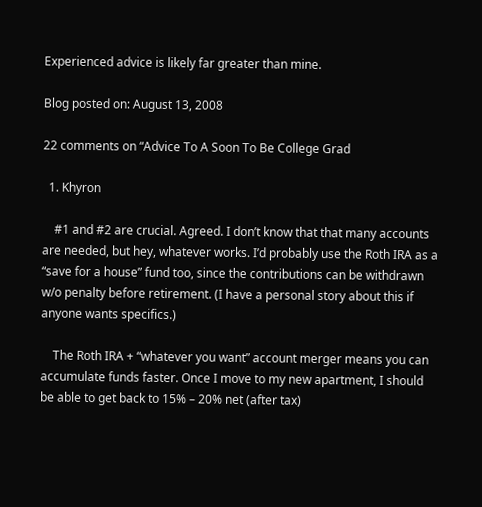Experienced advice is likely far greater than mine.

Blog posted on: August 13, 2008

22 comments on “Advice To A Soon To Be College Grad

  1. Khyron

    #1 and #2 are crucial. Agreed. I don’t know that that many accounts are needed, but hey, whatever works. I’d probably use the Roth IRA as a “save for a house” fund too, since the contributions can be withdrawn w/o penalty before retirement. (I have a personal story about this if anyone wants specifics.)

    The Roth IRA + “whatever you want” account merger means you can accumulate funds faster. Once I move to my new apartment, I should be able to get back to 15% – 20% net (after tax)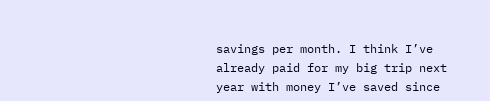savings per month. I think I’ve already paid for my big trip next year with money I’ve saved since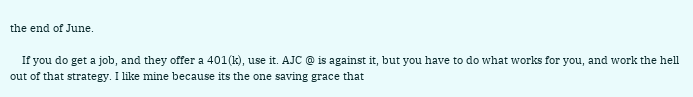the end of June.

    If you do get a job, and they offer a 401(k), use it. AJC @ is against it, but you have to do what works for you, and work the hell out of that strategy. I like mine because its the one saving grace that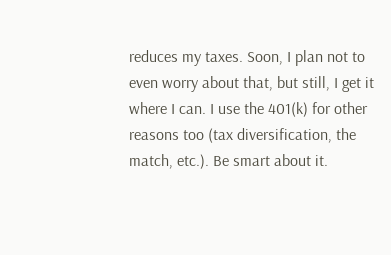reduces my taxes. Soon, I plan not to even worry about that, but still, I get it where I can. I use the 401(k) for other reasons too (tax diversification, the match, etc.). Be smart about it.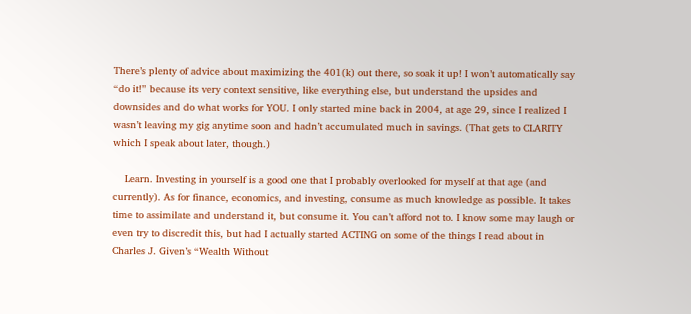There’s plenty of advice about maximizing the 401(k) out there, so soak it up! I won’t automatically say “do it!” because its very context sensitive, like everything else, but understand the upsides and downsides and do what works for YOU. I only started mine back in 2004, at age 29, since I realized I wasn’t leaving my gig anytime soon and hadn’t accumulated much in savings. (That gets to CLARITY which I speak about later, though.)

    Learn. Investing in yourself is a good one that I probably overlooked for myself at that age (and currently). As for finance, economics, and investing, consume as much knowledge as possible. It takes time to assimilate and understand it, but consume it. You can’t afford not to. I know some may laugh or even try to discredit this, but had I actually started ACTING on some of the things I read about in Charles J. Given’s “Wealth Without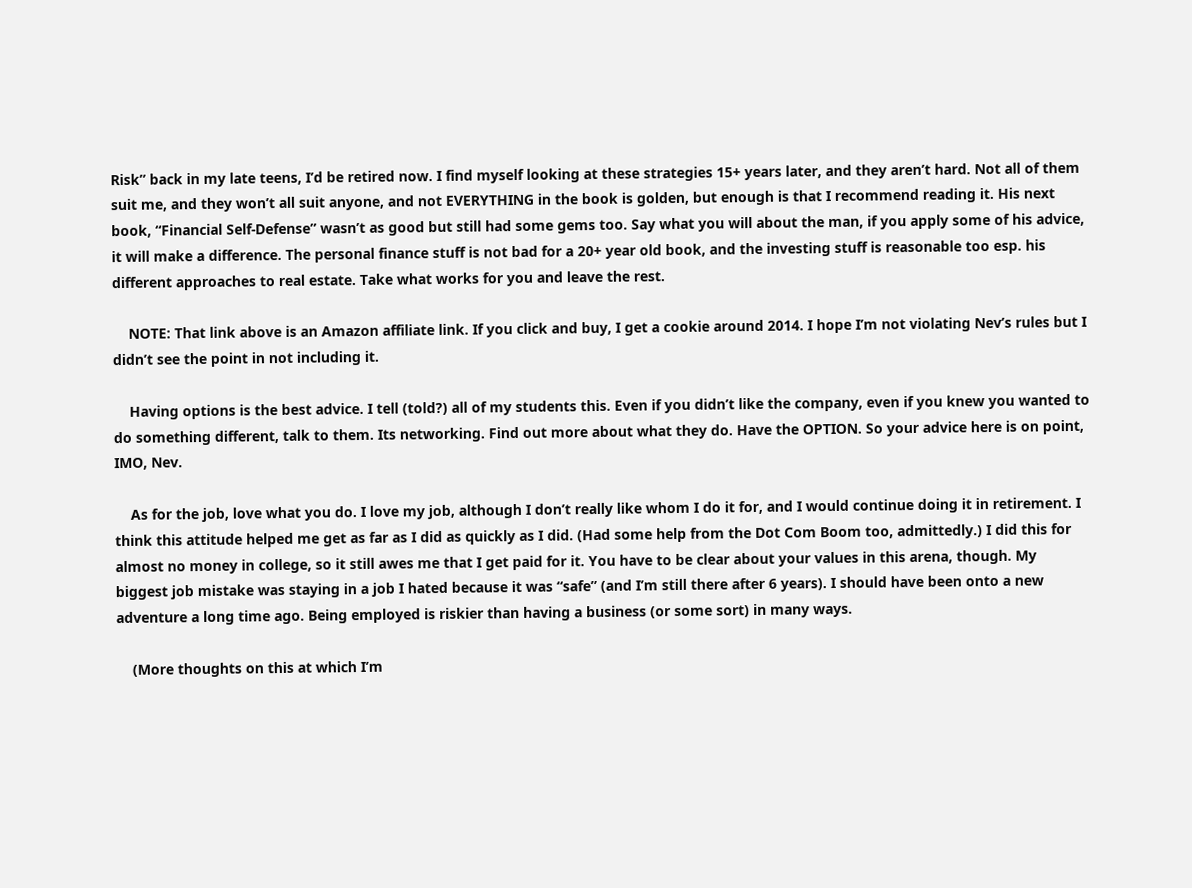Risk” back in my late teens, I’d be retired now. I find myself looking at these strategies 15+ years later, and they aren’t hard. Not all of them suit me, and they won’t all suit anyone, and not EVERYTHING in the book is golden, but enough is that I recommend reading it. His next book, “Financial Self-Defense” wasn’t as good but still had some gems too. Say what you will about the man, if you apply some of his advice, it will make a difference. The personal finance stuff is not bad for a 20+ year old book, and the investing stuff is reasonable too esp. his different approaches to real estate. Take what works for you and leave the rest.

    NOTE: That link above is an Amazon affiliate link. If you click and buy, I get a cookie around 2014. I hope I’m not violating Nev’s rules but I didn’t see the point in not including it.

    Having options is the best advice. I tell (told?) all of my students this. Even if you didn’t like the company, even if you knew you wanted to do something different, talk to them. Its networking. Find out more about what they do. Have the OPTION. So your advice here is on point, IMO, Nev.

    As for the job, love what you do. I love my job, although I don’t really like whom I do it for, and I would continue doing it in retirement. I think this attitude helped me get as far as I did as quickly as I did. (Had some help from the Dot Com Boom too, admittedly.) I did this for almost no money in college, so it still awes me that I get paid for it. You have to be clear about your values in this arena, though. My biggest job mistake was staying in a job I hated because it was “safe” (and I’m still there after 6 years). I should have been onto a new adventure a long time ago. Being employed is riskier than having a business (or some sort) in many ways.

    (More thoughts on this at which I’m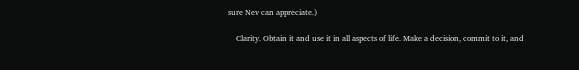sure Nev can appreciate.)

    Clarity. Obtain it and use it in all aspects of life. Make a decision, commit to it, and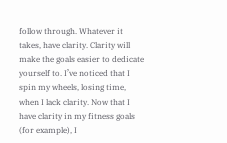follow through. Whatever it takes, have clarity. Clarity will make the goals easier to dedicate yourself to. I’ve noticed that I spin my wheels, losing time, when I lack clarity. Now that I have clarity in my fitness goals (for example), I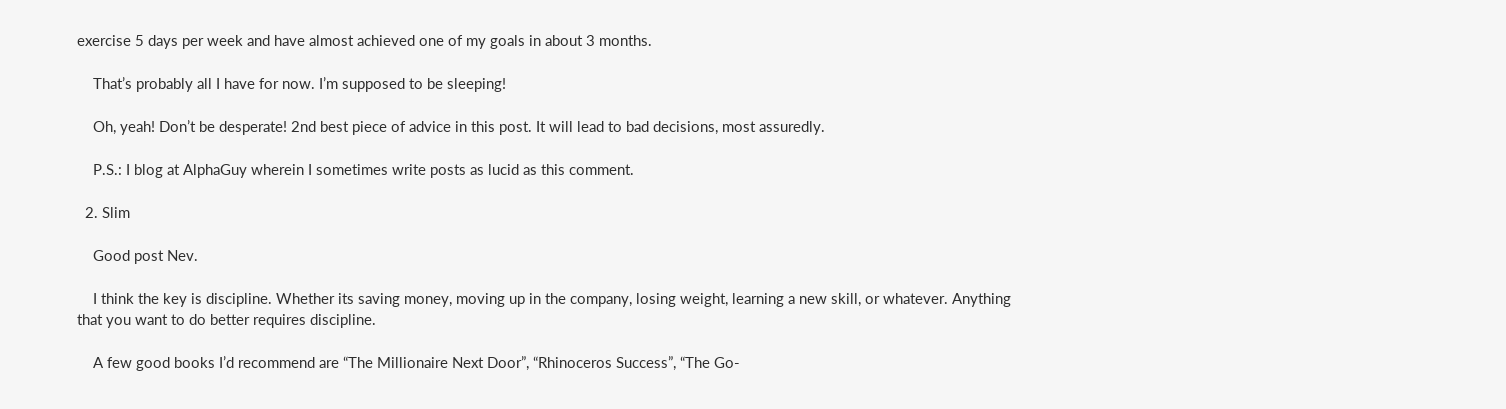exercise 5 days per week and have almost achieved one of my goals in about 3 months.

    That’s probably all I have for now. I’m supposed to be sleeping!

    Oh, yeah! Don’t be desperate! 2nd best piece of advice in this post. It will lead to bad decisions, most assuredly.

    P.S.: I blog at AlphaGuy wherein I sometimes write posts as lucid as this comment.

  2. Slim

    Good post Nev.

    I think the key is discipline. Whether its saving money, moving up in the company, losing weight, learning a new skill, or whatever. Anything that you want to do better requires discipline.

    A few good books I’d recommend are “The Millionaire Next Door”, “Rhinoceros Success”, “The Go-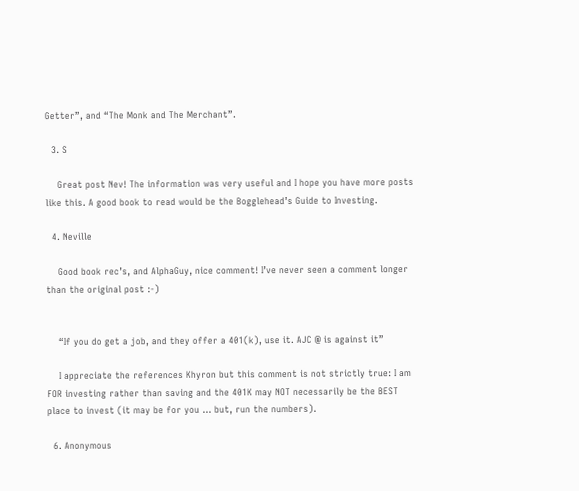Getter”, and “The Monk and The Merchant”.

  3. S

    Great post Nev! The information was very useful and I hope you have more posts like this. A good book to read would be the Bogglehead’s Guide to Investing.

  4. Neville

    Good book rec’s, and AlphaGuy, nice comment! I’ve never seen a comment longer than the original post :-)


    “If you do get a job, and they offer a 401(k), use it. AJC @ is against it”

    I appreciate the references Khyron but this comment is not strictly true: I am FOR investing rather than saving and the 401K may NOT necessarily be the BEST place to invest (it may be for you … but, run the numbers).

  6. Anonymous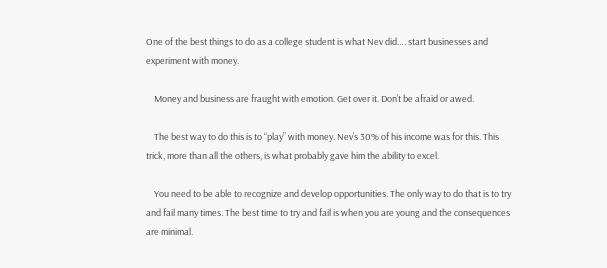One of the best things to do as a college student is what Nev did…. start businesses and experiment with money.

    Money and business are fraught with emotion. Get over it. Don’t be afraid or awed.

    The best way to do this is to “play” with money. Nev’s 30% of his income was for this. This trick, more than all the others, is what probably gave him the ability to excel.

    You need to be able to recognize and develop opportunities. The only way to do that is to try and fail many times. The best time to try and fail is when you are young and the consequences are minimal.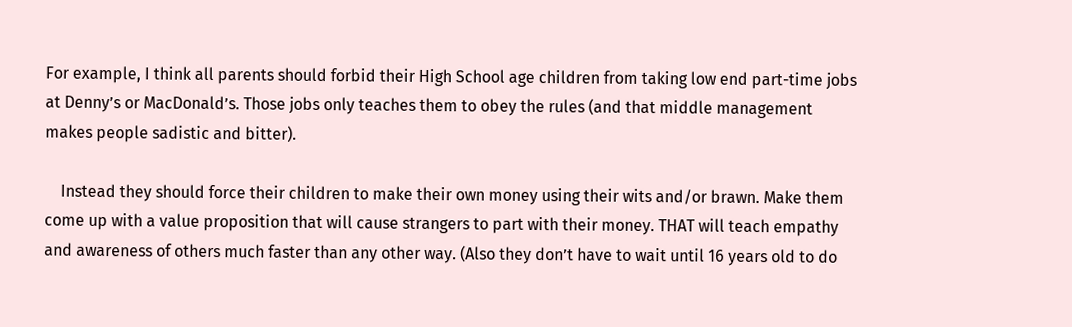For example, I think all parents should forbid their High School age children from taking low end part-time jobs at Denny’s or MacDonald’s. Those jobs only teaches them to obey the rules (and that middle management makes people sadistic and bitter).

    Instead they should force their children to make their own money using their wits and/or brawn. Make them come up with a value proposition that will cause strangers to part with their money. THAT will teach empathy and awareness of others much faster than any other way. (Also they don’t have to wait until 16 years old to do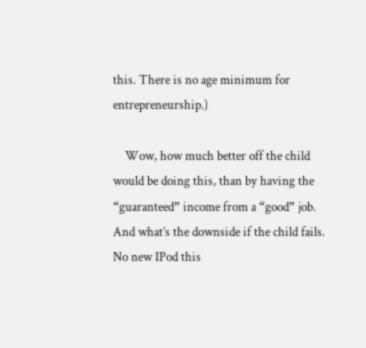this. There is no age minimum for entrepreneurship.)

    Wow, how much better off the child would be doing this, than by having the “guaranteed” income from a “good” job. And what’s the downside if the child fails. No new IPod this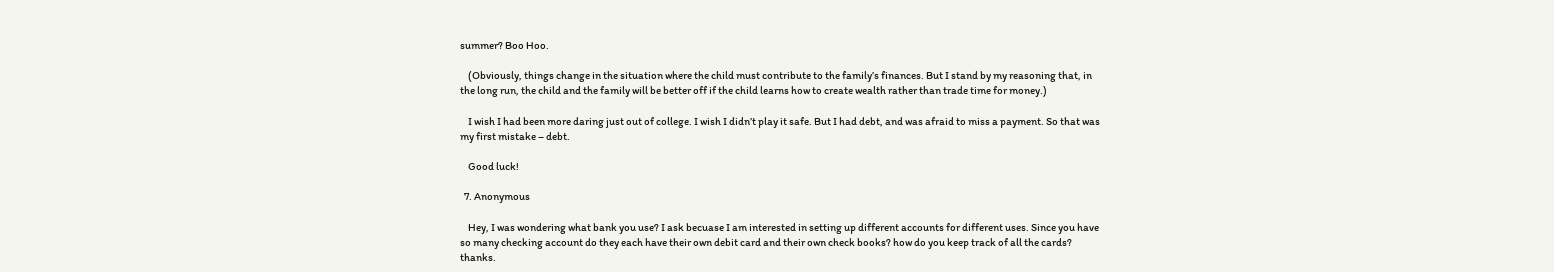summer? Boo Hoo.

    (Obviously, things change in the situation where the child must contribute to the family’s finances. But I stand by my reasoning that, in the long run, the child and the family will be better off if the child learns how to create wealth rather than trade time for money.)

    I wish I had been more daring just out of college. I wish I didn’t play it safe. But I had debt, and was afraid to miss a payment. So that was my first mistake – debt.

    Good luck!

  7. Anonymous

    Hey, I was wondering what bank you use? I ask becuase I am interested in setting up different accounts for different uses. Since you have so many checking account do they each have their own debit card and their own check books? how do you keep track of all the cards? thanks.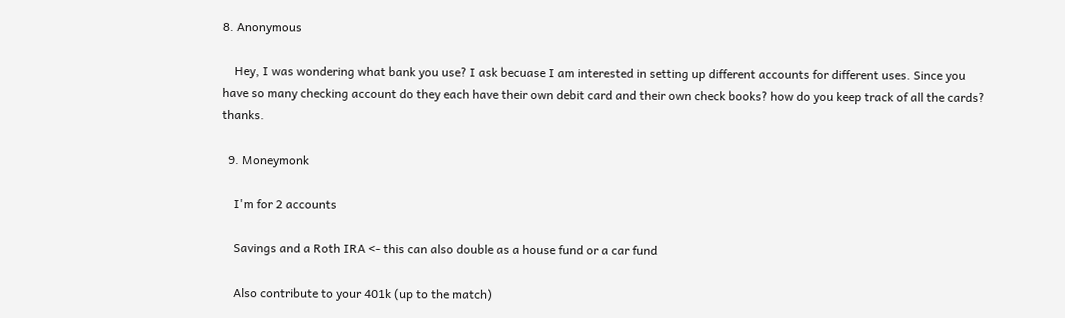8. Anonymous

    Hey, I was wondering what bank you use? I ask becuase I am interested in setting up different accounts for different uses. Since you have so many checking account do they each have their own debit card and their own check books? how do you keep track of all the cards? thanks.

  9. Moneymonk

    I'm for 2 accounts

    Savings and a Roth IRA <- this can also double as a house fund or a car fund

    Also contribute to your 401k (up to the match)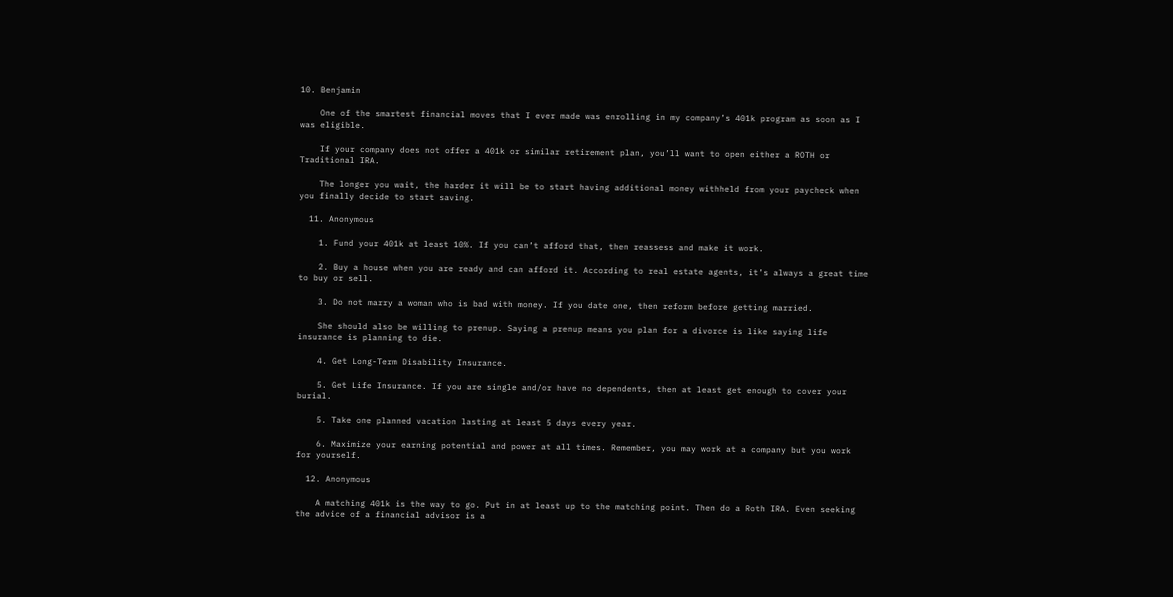10. Benjamin

    One of the smartest financial moves that I ever made was enrolling in my company’s 401k program as soon as I was eligible.

    If your company does not offer a 401k or similar retirement plan, you’ll want to open either a ROTH or Traditional IRA.

    The longer you wait, the harder it will be to start having additional money withheld from your paycheck when you finally decide to start saving.

  11. Anonymous

    1. Fund your 401k at least 10%. If you can’t afford that, then reassess and make it work.

    2. Buy a house when you are ready and can afford it. According to real estate agents, it’s always a great time to buy or sell.

    3. Do not marry a woman who is bad with money. If you date one, then reform before getting married.

    She should also be willing to prenup. Saying a prenup means you plan for a divorce is like saying life insurance is planning to die.

    4. Get Long-Term Disability Insurance.

    5. Get Life Insurance. If you are single and/or have no dependents, then at least get enough to cover your burial.

    5. Take one planned vacation lasting at least 5 days every year.

    6. Maximize your earning potential and power at all times. Remember, you may work at a company but you work for yourself.

  12. Anonymous

    A matching 401k is the way to go. Put in at least up to the matching point. Then do a Roth IRA. Even seeking the advice of a financial advisor is a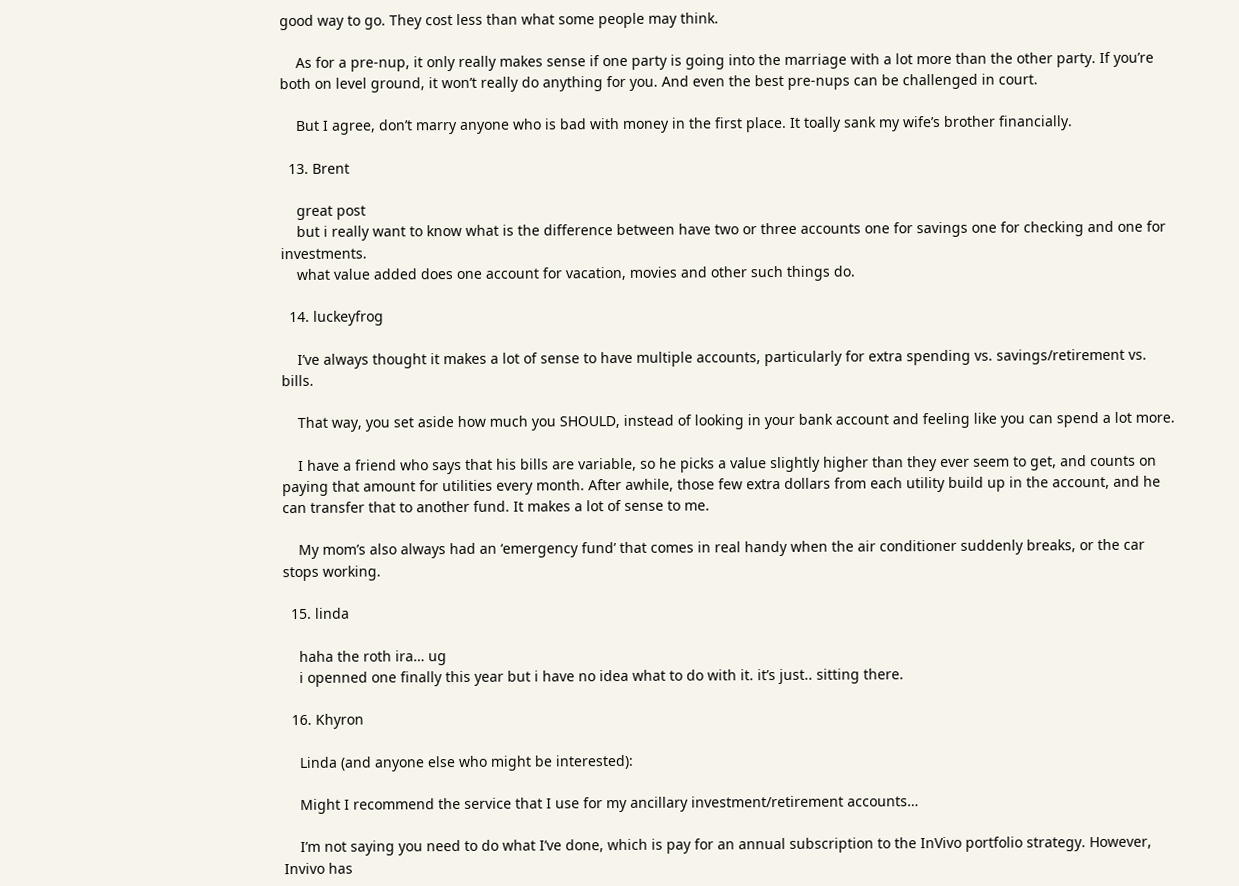good way to go. They cost less than what some people may think.

    As for a pre-nup, it only really makes sense if one party is going into the marriage with a lot more than the other party. If you’re both on level ground, it won’t really do anything for you. And even the best pre-nups can be challenged in court.

    But I agree, don’t marry anyone who is bad with money in the first place. It toally sank my wife’s brother financially.

  13. Brent

    great post
    but i really want to know what is the difference between have two or three accounts one for savings one for checking and one for investments.
    what value added does one account for vacation, movies and other such things do.

  14. luckeyfrog

    I’ve always thought it makes a lot of sense to have multiple accounts, particularly for extra spending vs. savings/retirement vs. bills.

    That way, you set aside how much you SHOULD, instead of looking in your bank account and feeling like you can spend a lot more.

    I have a friend who says that his bills are variable, so he picks a value slightly higher than they ever seem to get, and counts on paying that amount for utilities every month. After awhile, those few extra dollars from each utility build up in the account, and he can transfer that to another fund. It makes a lot of sense to me.

    My mom’s also always had an ‘emergency fund’ that comes in real handy when the air conditioner suddenly breaks, or the car stops working.

  15. linda

    haha the roth ira… ug
    i openned one finally this year but i have no idea what to do with it. it’s just.. sitting there.

  16. Khyron

    Linda (and anyone else who might be interested):

    Might I recommend the service that I use for my ancillary investment/retirement accounts…

    I’m not saying you need to do what I’ve done, which is pay for an annual subscription to the InVivo portfolio strategy. However, Invivo has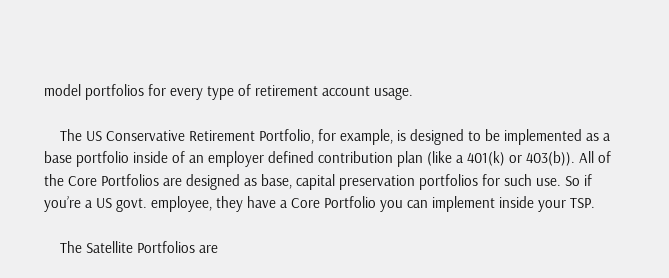model portfolios for every type of retirement account usage.

    The US Conservative Retirement Portfolio, for example, is designed to be implemented as a base portfolio inside of an employer defined contribution plan (like a 401(k) or 403(b)). All of the Core Portfolios are designed as base, capital preservation portfolios for such use. So if you’re a US govt. employee, they have a Core Portfolio you can implement inside your TSP.

    The Satellite Portfolios are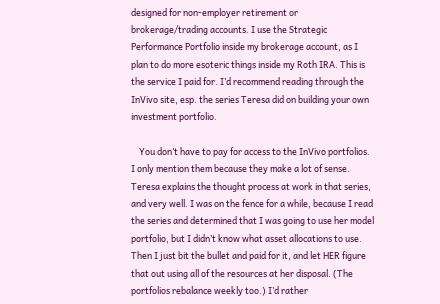designed for non-employer retirement or brokerage/trading accounts. I use the Strategic Performance Portfolio inside my brokerage account, as I plan to do more esoteric things inside my Roth IRA. This is the service I paid for. I’d recommend reading through the InVivo site, esp. the series Teresa did on building your own investment portfolio.

    You don’t have to pay for access to the InVivo portfolios. I only mention them because they make a lot of sense. Teresa explains the thought process at work in that series, and very well. I was on the fence for a while, because I read the series and determined that I was going to use her model portfolio, but I didn’t know what asset allocations to use. Then I just bit the bullet and paid for it, and let HER figure that out using all of the resources at her disposal. (The portfolios rebalance weekly too.) I’d rather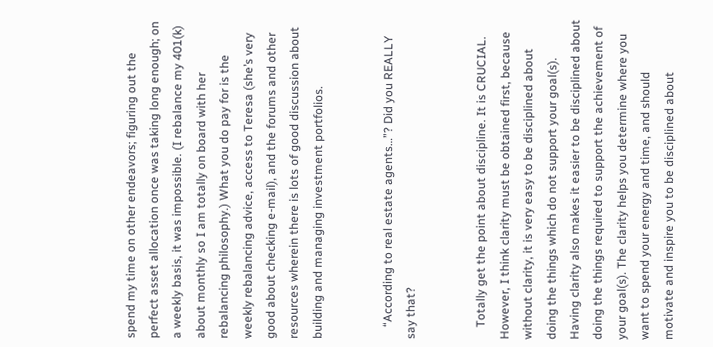spend my time on other endeavors; figuring out the perfect asset allocation once was taking long enough; on a weekly basis, it was impossible. (I rebalance my 401(k) about monthly so I am totally on board with her rebalancing philosophy.) What you do pay for is the weekly rebalancing advice, access to Teresa (she’s very good about checking e-mail), and the forums and other resources wherein there is lots of good discussion about building and managing investment portfolios.


    “According to real estate agents…”? Did you REALLY say that?


    Totally get the point about discipline. It is CRUCIAL. However, I think clarity must be obtained first, because without clarity, it is very easy to be disciplined about doing the things which do not support your goal(s). Having clarity also makes it easier to be disciplined about doing the things required to support the achievement of your goal(s). The clarity helps you determine where you want to spend your energy and time, and should motivate and inspire you to be disciplined about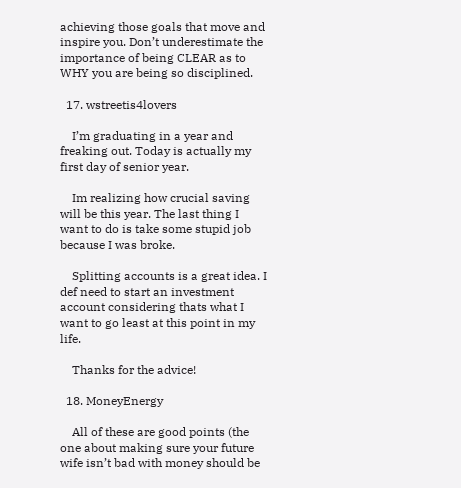achieving those goals that move and inspire you. Don’t underestimate the importance of being CLEAR as to WHY you are being so disciplined.

  17. wstreetis4lovers

    I’m graduating in a year and freaking out. Today is actually my first day of senior year.

    Im realizing how crucial saving will be this year. The last thing I want to do is take some stupid job because I was broke.

    Splitting accounts is a great idea. I def need to start an investment account considering thats what I want to go least at this point in my life.

    Thanks for the advice!

  18. MoneyEnergy

    All of these are good points (the one about making sure your future wife isn’t bad with money should be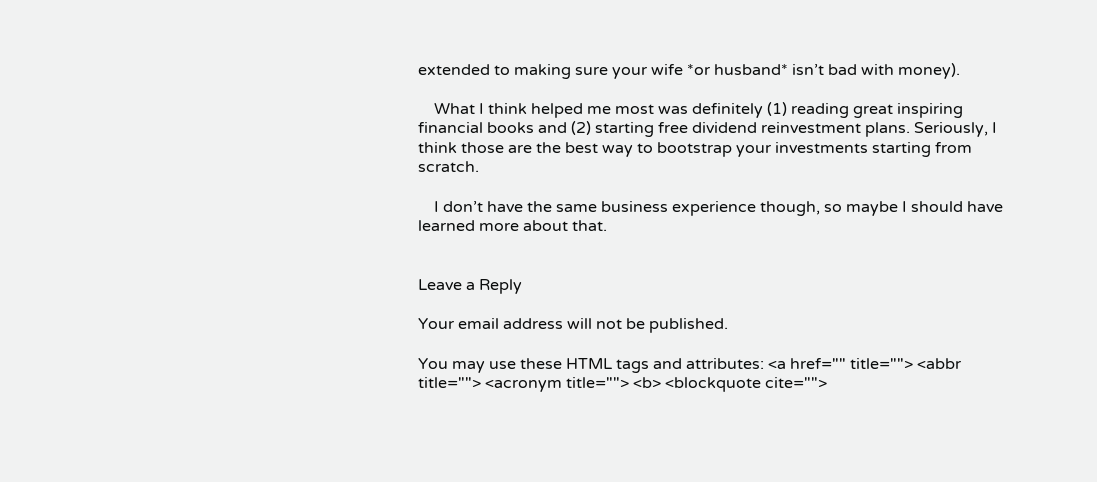extended to making sure your wife *or husband* isn’t bad with money).

    What I think helped me most was definitely (1) reading great inspiring financial books and (2) starting free dividend reinvestment plans. Seriously, I think those are the best way to bootstrap your investments starting from scratch.

    I don’t have the same business experience though, so maybe I should have learned more about that.


Leave a Reply

Your email address will not be published.

You may use these HTML tags and attributes: <a href="" title=""> <abbr title=""> <acronym title=""> <b> <blockquote cite="">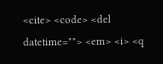<cite> <code> <del datetime=""> <em> <i> <q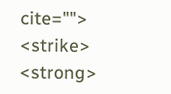cite=""> <strike> <strong>